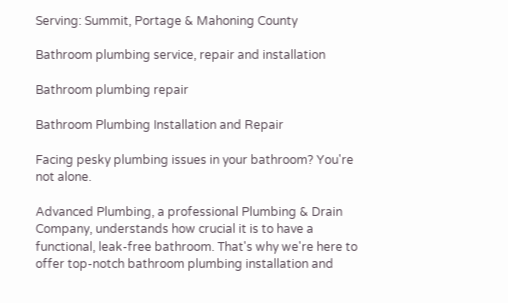Serving: Summit, Portage & Mahoning County

Bathroom plumbing service, repair and installation

Bathroom plumbing repair

Bathroom Plumbing Installation and Repair

Facing pesky plumbing issues in your bathroom? You're not alone.

Advanced Plumbing, a professional Plumbing & Drain Company, understands how crucial it is to have a functional, leak-free bathroom. That's why we're here to offer top-notch bathroom plumbing installation and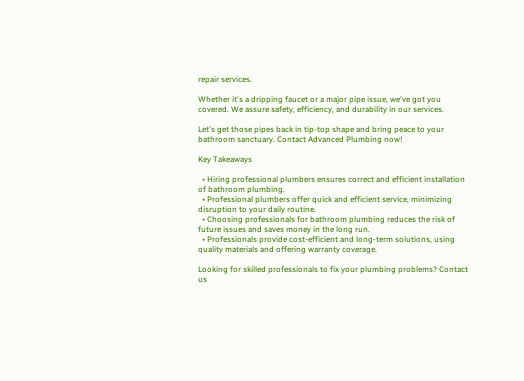repair services.

Whether it's a dripping faucet or a major pipe issue, we've got you covered. We assure safety, efficiency, and durability in our services.

Let's get those pipes back in tip-top shape and bring peace to your bathroom sanctuary. Contact Advanced Plumbing now!

Key Takeaways

  • Hiring professional plumbers ensures correct and efficient installation of bathroom plumbing.
  • Professional plumbers offer quick and efficient service, minimizing disruption to your daily routine.
  • Choosing professionals for bathroom plumbing reduces the risk of future issues and saves money in the long run.
  • Professionals provide cost-efficient and long-term solutions, using quality materials and offering warranty coverage.

Looking for skilled professionals to fix your plumbing problems? Contact us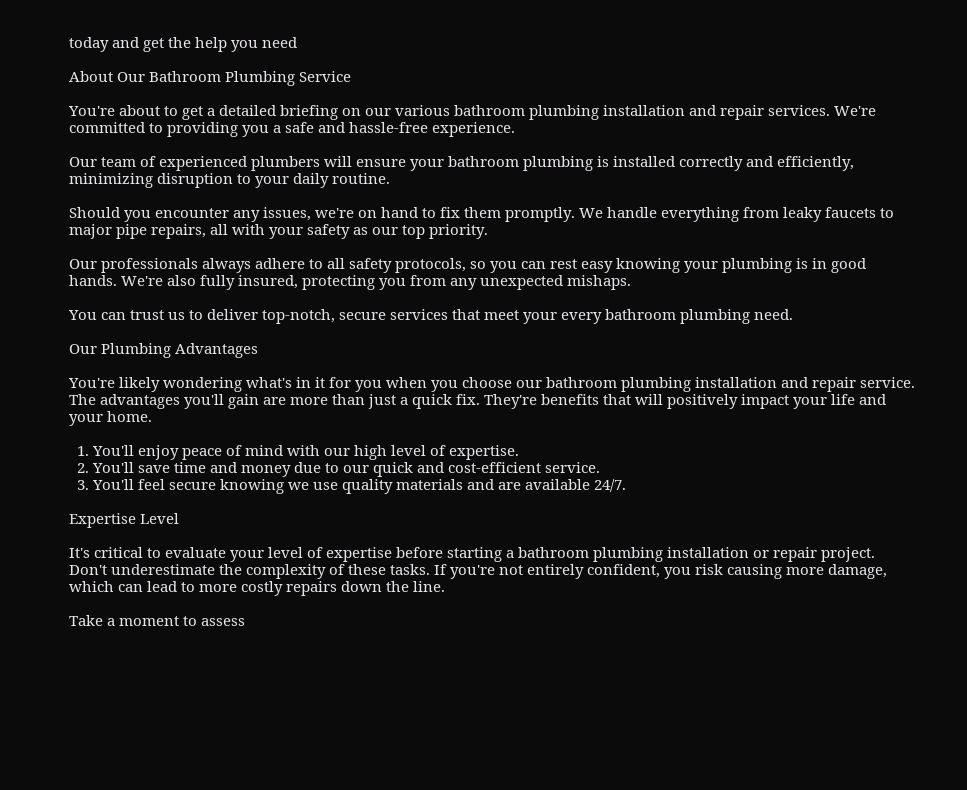today and get the help you need

About Our Bathroom Plumbing Service

You're about to get a detailed briefing on our various bathroom plumbing installation and repair services. We're committed to providing you a safe and hassle-free experience.

Our team of experienced plumbers will ensure your bathroom plumbing is installed correctly and efficiently, minimizing disruption to your daily routine.

Should you encounter any issues, we're on hand to fix them promptly. We handle everything from leaky faucets to major pipe repairs, all with your safety as our top priority.

Our professionals always adhere to all safety protocols, so you can rest easy knowing your plumbing is in good hands. We're also fully insured, protecting you from any unexpected mishaps.

You can trust us to deliver top-notch, secure services that meet your every bathroom plumbing need.

Our Plumbing Advantages

You're likely wondering what's in it for you when you choose our bathroom plumbing installation and repair service. The advantages you'll gain are more than just a quick fix. They're benefits that will positively impact your life and your home.

  1. You'll enjoy peace of mind with our high level of expertise.
  2. You'll save time and money due to our quick and cost-efficient service.
  3. You'll feel secure knowing we use quality materials and are available 24/7.

Expertise Level

It's critical to evaluate your level of expertise before starting a bathroom plumbing installation or repair project. Don't underestimate the complexity of these tasks. If you're not entirely confident, you risk causing more damage, which can lead to more costly repairs down the line.

Take a moment to assess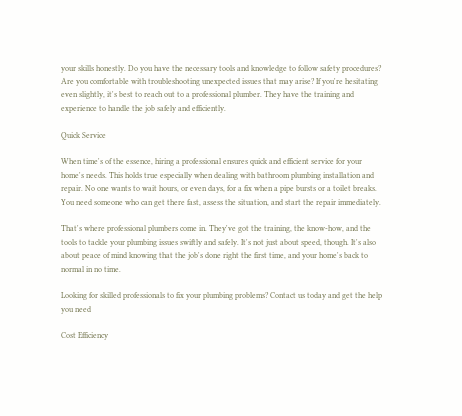your skills honestly. Do you have the necessary tools and knowledge to follow safety procedures? Are you comfortable with troubleshooting unexpected issues that may arise? If you're hesitating even slightly, it's best to reach out to a professional plumber. They have the training and experience to handle the job safely and efficiently.

Quick Service

When time's of the essence, hiring a professional ensures quick and efficient service for your home's needs. This holds true especially when dealing with bathroom plumbing installation and repair. No one wants to wait hours, or even days, for a fix when a pipe bursts or a toilet breaks. You need someone who can get there fast, assess the situation, and start the repair immediately.

That's where professional plumbers come in. They've got the training, the know-how, and the tools to tackle your plumbing issues swiftly and safely. It's not just about speed, though. It's also about peace of mind knowing that the job's done right the first time, and your home's back to normal in no time.

Looking for skilled professionals to fix your plumbing problems? Contact us today and get the help you need

Cost Efficiency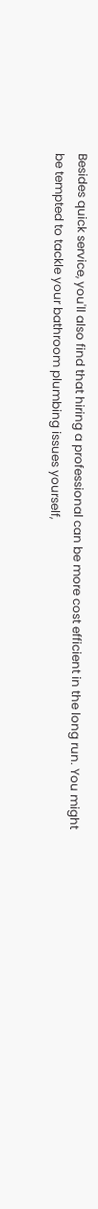Besides quick service, you'll also find that hiring a professional can be more cost efficient in the long run. You might be tempted to tackle your bathroom plumbing issues yourself,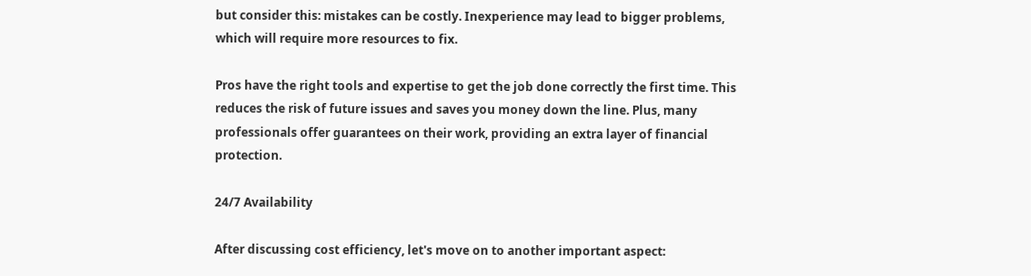but consider this: mistakes can be costly. Inexperience may lead to bigger problems, which will require more resources to fix.

Pros have the right tools and expertise to get the job done correctly the first time. This reduces the risk of future issues and saves you money down the line. Plus, many professionals offer guarantees on their work, providing an extra layer of financial protection.

24/7 Availability

After discussing cost efficiency, let's move on to another important aspect: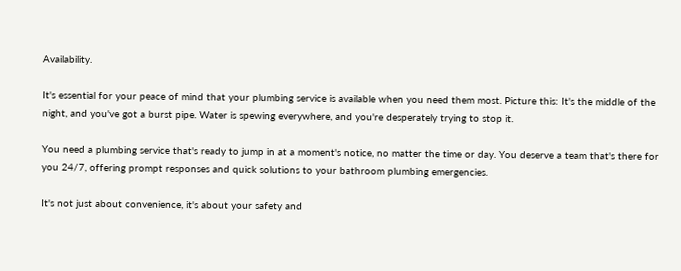Availability.

It's essential for your peace of mind that your plumbing service is available when you need them most. Picture this: It's the middle of the night, and you've got a burst pipe. Water is spewing everywhere, and you're desperately trying to stop it.

You need a plumbing service that's ready to jump in at a moment's notice, no matter the time or day. You deserve a team that's there for you 24/7, offering prompt responses and quick solutions to your bathroom plumbing emergencies.

It's not just about convenience, it's about your safety and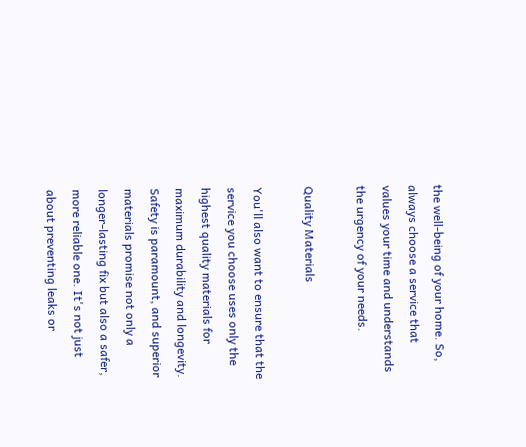the well-being of your home. So, always choose a service that values your time and understands the urgency of your needs.

Quality Materials

You'll also want to ensure that the service you choose uses only the highest quality materials for maximum durability and longevity. Safety is paramount, and superior materials promise not only a longer-lasting fix but also a safer, more reliable one. It's not just about preventing leaks or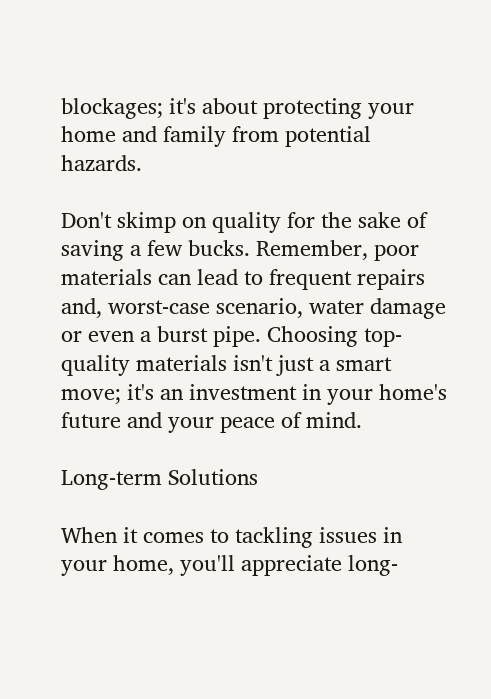blockages; it's about protecting your home and family from potential hazards.

Don't skimp on quality for the sake of saving a few bucks. Remember, poor materials can lead to frequent repairs and, worst-case scenario, water damage or even a burst pipe. Choosing top-quality materials isn't just a smart move; it's an investment in your home's future and your peace of mind.

Long-term Solutions

When it comes to tackling issues in your home, you'll appreciate long-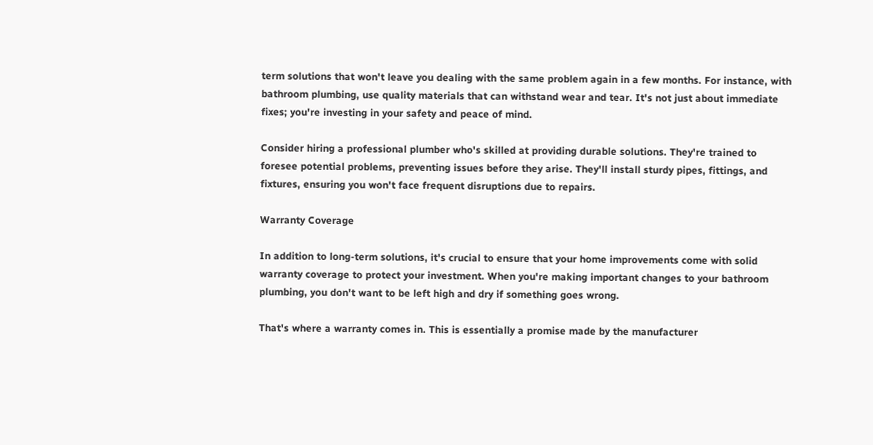term solutions that won't leave you dealing with the same problem again in a few months. For instance, with bathroom plumbing, use quality materials that can withstand wear and tear. It's not just about immediate fixes; you're investing in your safety and peace of mind.

Consider hiring a professional plumber who's skilled at providing durable solutions. They're trained to foresee potential problems, preventing issues before they arise. They'll install sturdy pipes, fittings, and fixtures, ensuring you won't face frequent disruptions due to repairs.

Warranty Coverage

In addition to long-term solutions, it's crucial to ensure that your home improvements come with solid warranty coverage to protect your investment. When you're making important changes to your bathroom plumbing, you don't want to be left high and dry if something goes wrong.

That's where a warranty comes in. This is essentially a promise made by the manufacturer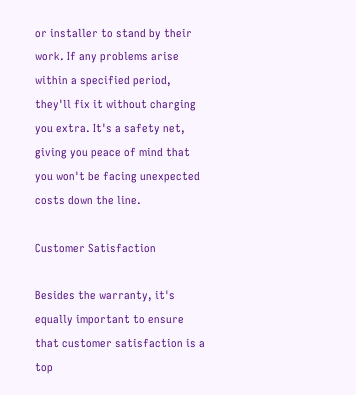or installer to stand by their work. If any problems arise within a specified period, they'll fix it without charging you extra. It's a safety net, giving you peace of mind that you won't be facing unexpected costs down the line.

Customer Satisfaction

Besides the warranty, it's equally important to ensure that customer satisfaction is a top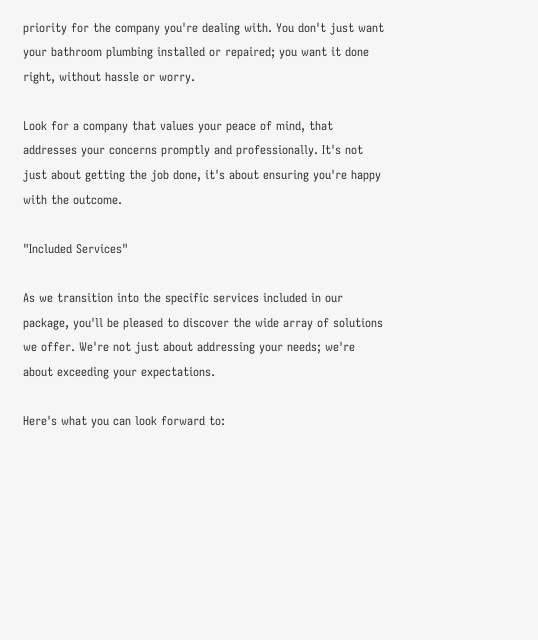priority for the company you're dealing with. You don't just want your bathroom plumbing installed or repaired; you want it done right, without hassle or worry.

Look for a company that values your peace of mind, that addresses your concerns promptly and professionally. It's not just about getting the job done, it's about ensuring you're happy with the outcome.

"Included Services"

As we transition into the specific services included in our package, you'll be pleased to discover the wide array of solutions we offer. We're not just about addressing your needs; we're about exceeding your expectations.

Here's what you can look forward to: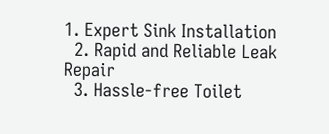1. Expert Sink Installation
  2. Rapid and Reliable Leak Repair
  3. Hassle-free Toilet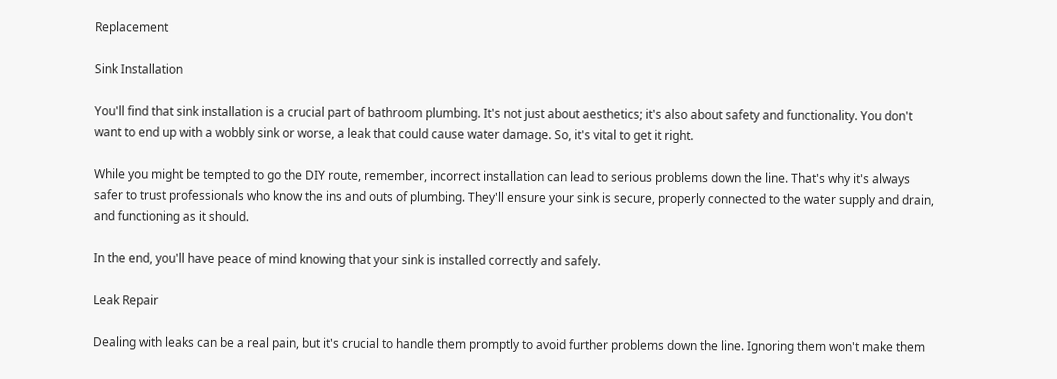Replacement

Sink Installation

You'll find that sink installation is a crucial part of bathroom plumbing. It's not just about aesthetics; it's also about safety and functionality. You don't want to end up with a wobbly sink or worse, a leak that could cause water damage. So, it's vital to get it right.

While you might be tempted to go the DIY route, remember, incorrect installation can lead to serious problems down the line. That's why it's always safer to trust professionals who know the ins and outs of plumbing. They'll ensure your sink is secure, properly connected to the water supply and drain, and functioning as it should.

In the end, you'll have peace of mind knowing that your sink is installed correctly and safely.

Leak Repair

Dealing with leaks can be a real pain, but it's crucial to handle them promptly to avoid further problems down the line. Ignoring them won't make them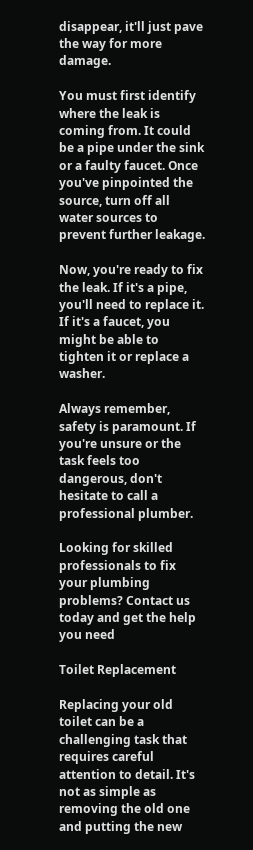disappear, it'll just pave the way for more damage.

You must first identify where the leak is coming from. It could be a pipe under the sink or a faulty faucet. Once you've pinpointed the source, turn off all water sources to prevent further leakage.

Now, you're ready to fix the leak. If it's a pipe, you'll need to replace it. If it's a faucet, you might be able to tighten it or replace a washer.

Always remember, safety is paramount. If you're unsure or the task feels too dangerous, don't hesitate to call a professional plumber.

Looking for skilled professionals to fix your plumbing problems? Contact us today and get the help you need

Toilet Replacement

Replacing your old toilet can be a challenging task that requires careful attention to detail. It's not as simple as removing the old one and putting the new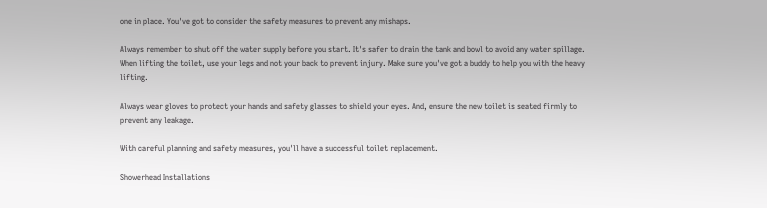one in place. You've got to consider the safety measures to prevent any mishaps.

Always remember to shut off the water supply before you start. It's safer to drain the tank and bowl to avoid any water spillage. When lifting the toilet, use your legs and not your back to prevent injury. Make sure you've got a buddy to help you with the heavy lifting.

Always wear gloves to protect your hands and safety glasses to shield your eyes. And, ensure the new toilet is seated firmly to prevent any leakage.

With careful planning and safety measures, you'll have a successful toilet replacement.

Showerhead Installations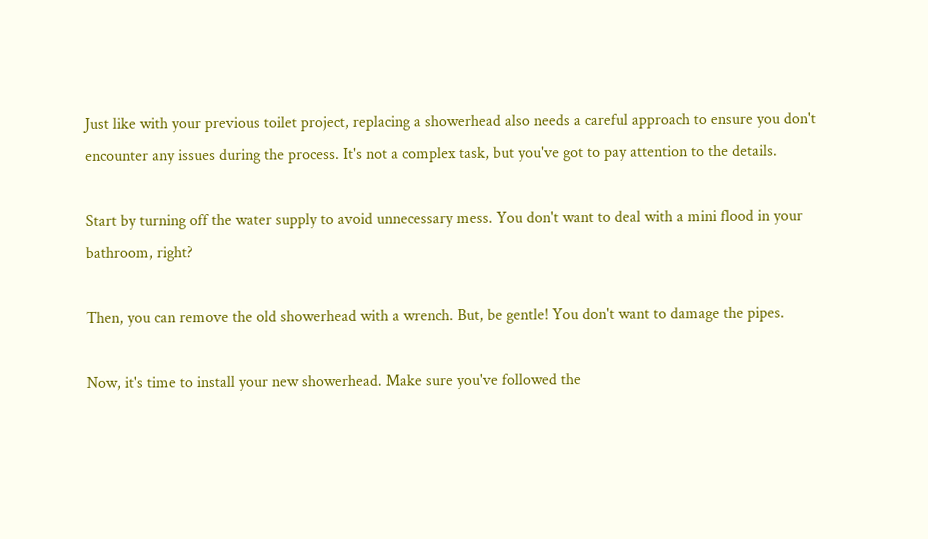Just like with your previous toilet project, replacing a showerhead also needs a careful approach to ensure you don't encounter any issues during the process. It's not a complex task, but you've got to pay attention to the details.

Start by turning off the water supply to avoid unnecessary mess. You don't want to deal with a mini flood in your bathroom, right?

Then, you can remove the old showerhead with a wrench. But, be gentle! You don't want to damage the pipes.

Now, it's time to install your new showerhead. Make sure you've followed the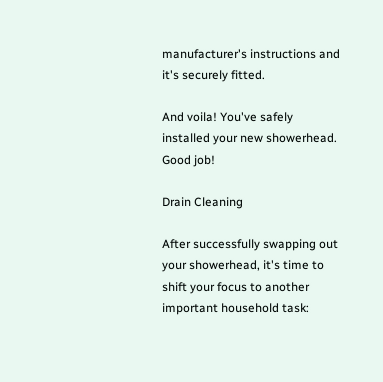manufacturer's instructions and it's securely fitted.

And voila! You've safely installed your new showerhead. Good job!

Drain Cleaning

After successfully swapping out your showerhead, it's time to shift your focus to another important household task: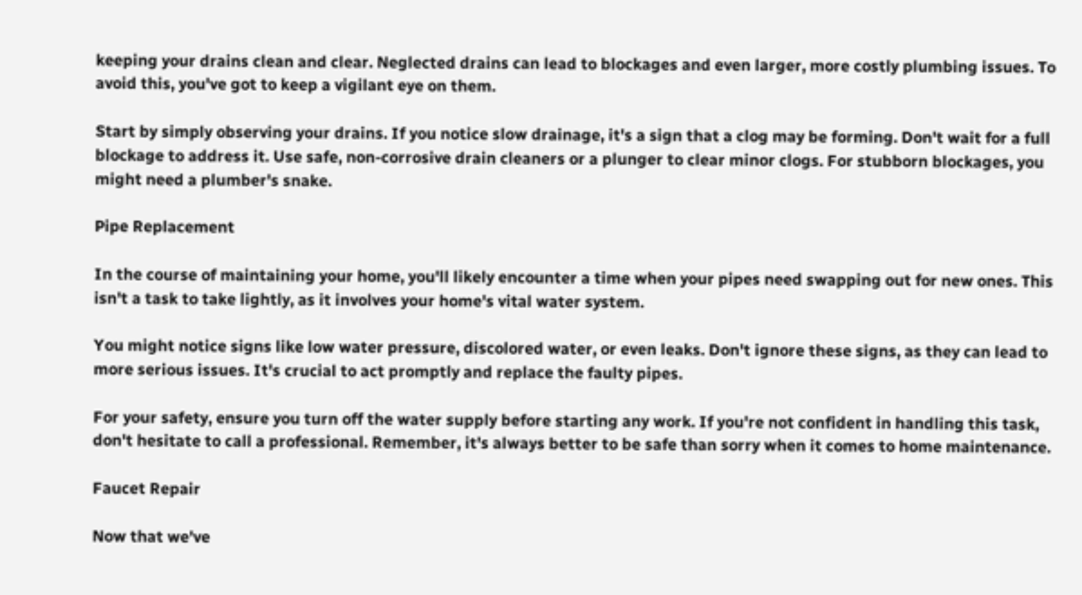keeping your drains clean and clear. Neglected drains can lead to blockages and even larger, more costly plumbing issues. To avoid this, you've got to keep a vigilant eye on them.

Start by simply observing your drains. If you notice slow drainage, it's a sign that a clog may be forming. Don't wait for a full blockage to address it. Use safe, non-corrosive drain cleaners or a plunger to clear minor clogs. For stubborn blockages, you might need a plumber's snake.

Pipe Replacement

In the course of maintaining your home, you'll likely encounter a time when your pipes need swapping out for new ones. This isn't a task to take lightly, as it involves your home's vital water system.

You might notice signs like low water pressure, discolored water, or even leaks. Don't ignore these signs, as they can lead to more serious issues. It's crucial to act promptly and replace the faulty pipes.

For your safety, ensure you turn off the water supply before starting any work. If you're not confident in handling this task, don't hesitate to call a professional. Remember, it's always better to be safe than sorry when it comes to home maintenance.

Faucet Repair

Now that we've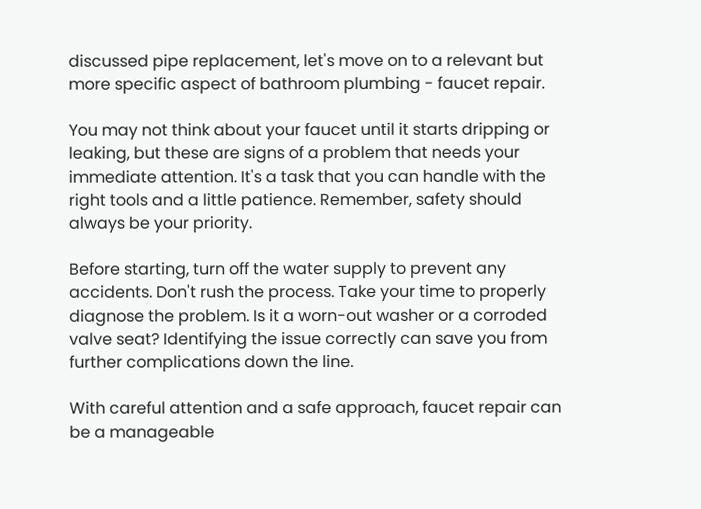discussed pipe replacement, let's move on to a relevant but more specific aspect of bathroom plumbing - faucet repair.

You may not think about your faucet until it starts dripping or leaking, but these are signs of a problem that needs your immediate attention. It's a task that you can handle with the right tools and a little patience. Remember, safety should always be your priority.

Before starting, turn off the water supply to prevent any accidents. Don't rush the process. Take your time to properly diagnose the problem. Is it a worn-out washer or a corroded valve seat? Identifying the issue correctly can save you from further complications down the line.

With careful attention and a safe approach, faucet repair can be a manageable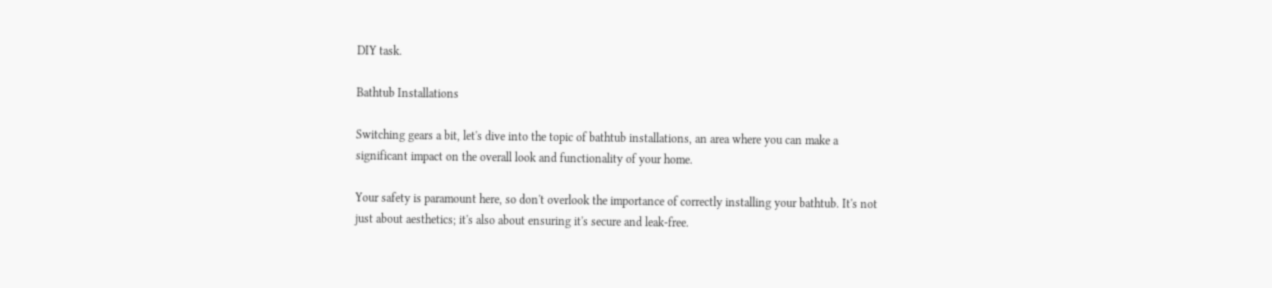DIY task.

Bathtub Installations

Switching gears a bit, let's dive into the topic of bathtub installations, an area where you can make a significant impact on the overall look and functionality of your home.

Your safety is paramount here, so don't overlook the importance of correctly installing your bathtub. It's not just about aesthetics; it's also about ensuring it's secure and leak-free.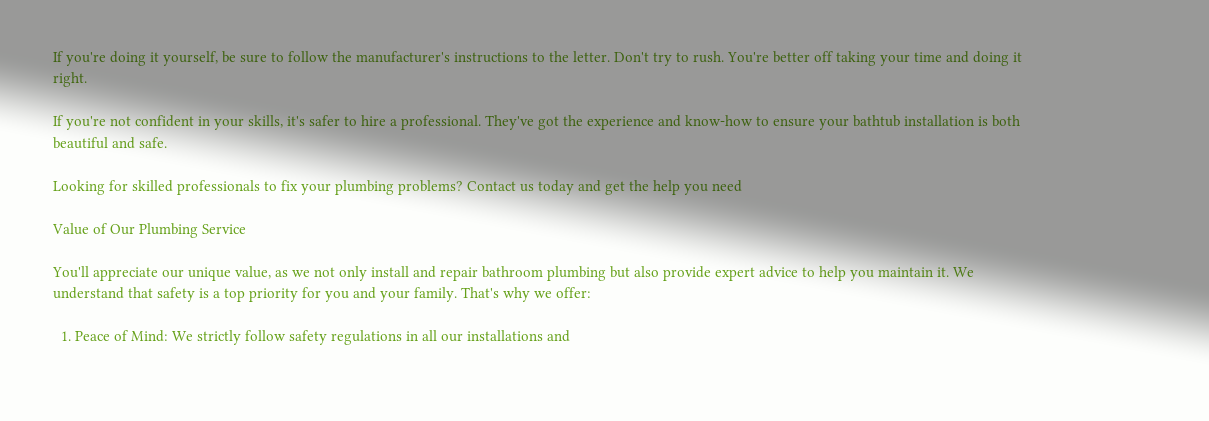If you're doing it yourself, be sure to follow the manufacturer's instructions to the letter. Don't try to rush. You're better off taking your time and doing it right.

If you're not confident in your skills, it's safer to hire a professional. They've got the experience and know-how to ensure your bathtub installation is both beautiful and safe.

Looking for skilled professionals to fix your plumbing problems? Contact us today and get the help you need

Value of Our Plumbing Service

You'll appreciate our unique value, as we not only install and repair bathroom plumbing but also provide expert advice to help you maintain it. We understand that safety is a top priority for you and your family. That's why we offer:

  1. Peace of Mind: We strictly follow safety regulations in all our installations and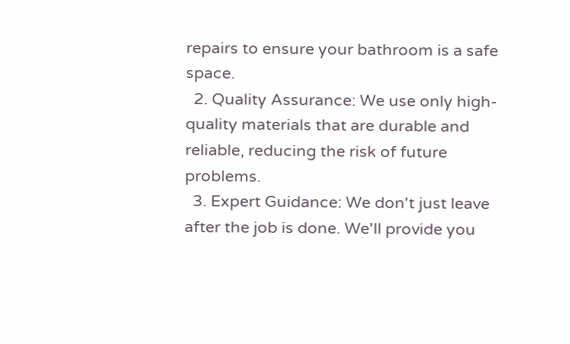repairs to ensure your bathroom is a safe space.
  2. Quality Assurance: We use only high-quality materials that are durable and reliable, reducing the risk of future problems.
  3. Expert Guidance: We don't just leave after the job is done. We'll provide you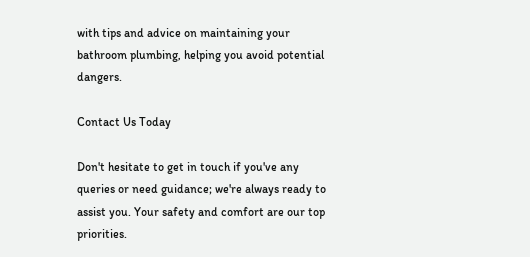with tips and advice on maintaining your bathroom plumbing, helping you avoid potential dangers.

Contact Us Today

Don't hesitate to get in touch if you've any queries or need guidance; we're always ready to assist you. Your safety and comfort are our top priorities.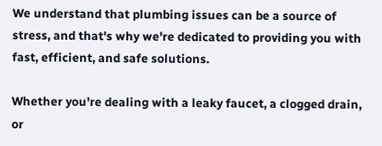We understand that plumbing issues can be a source of stress, and that's why we're dedicated to providing you with fast, efficient, and safe solutions.

Whether you're dealing with a leaky faucet, a clogged drain, or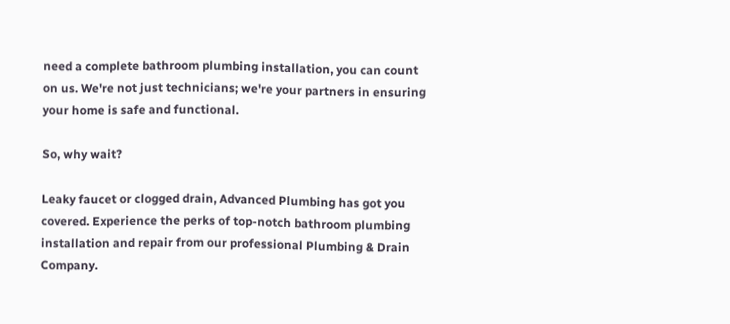need a complete bathroom plumbing installation, you can count on us. We're not just technicians; we're your partners in ensuring your home is safe and functional.

So, why wait?

Leaky faucet or clogged drain, Advanced Plumbing has got you covered. Experience the perks of top-notch bathroom plumbing installation and repair from our professional Plumbing & Drain Company.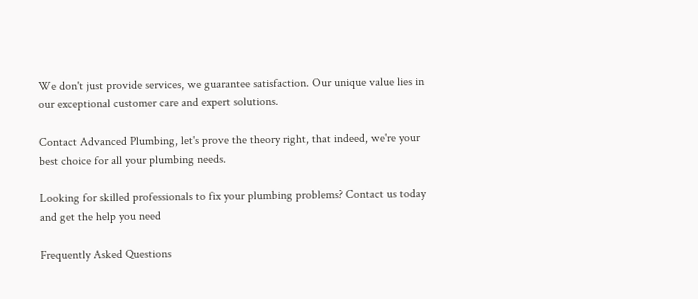We don't just provide services, we guarantee satisfaction. Our unique value lies in our exceptional customer care and expert solutions.

Contact Advanced Plumbing, let's prove the theory right, that indeed, we're your best choice for all your plumbing needs.

Looking for skilled professionals to fix your plumbing problems? Contact us today and get the help you need

Frequently Asked Questions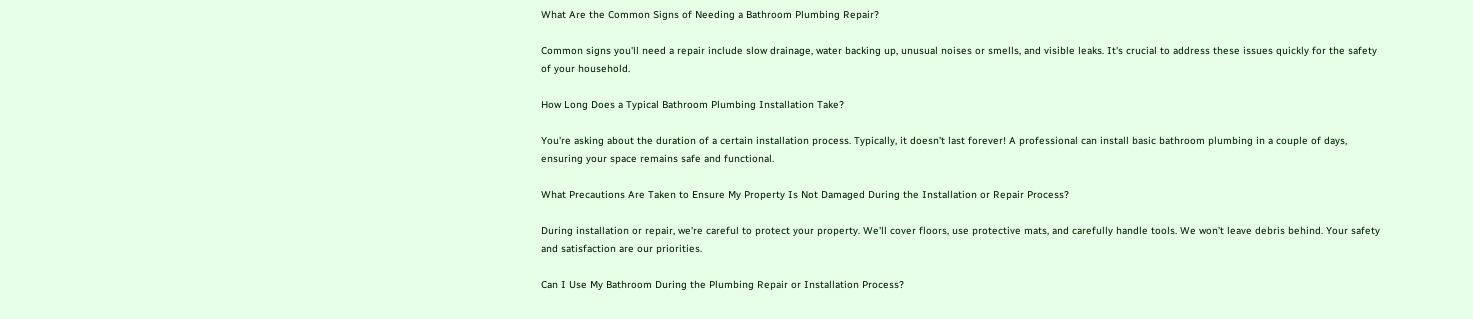What Are the Common Signs of Needing a Bathroom Plumbing Repair?

Common signs you'll need a repair include slow drainage, water backing up, unusual noises or smells, and visible leaks. It's crucial to address these issues quickly for the safety of your household.

How Long Does a Typical Bathroom Plumbing Installation Take?

You're asking about the duration of a certain installation process. Typically, it doesn't last forever! A professional can install basic bathroom plumbing in a couple of days, ensuring your space remains safe and functional.

What Precautions Are Taken to Ensure My Property Is Not Damaged During the Installation or Repair Process?

During installation or repair, we're careful to protect your property. We'll cover floors, use protective mats, and carefully handle tools. We won't leave debris behind. Your safety and satisfaction are our priorities.

Can I Use My Bathroom During the Plumbing Repair or Installation Process?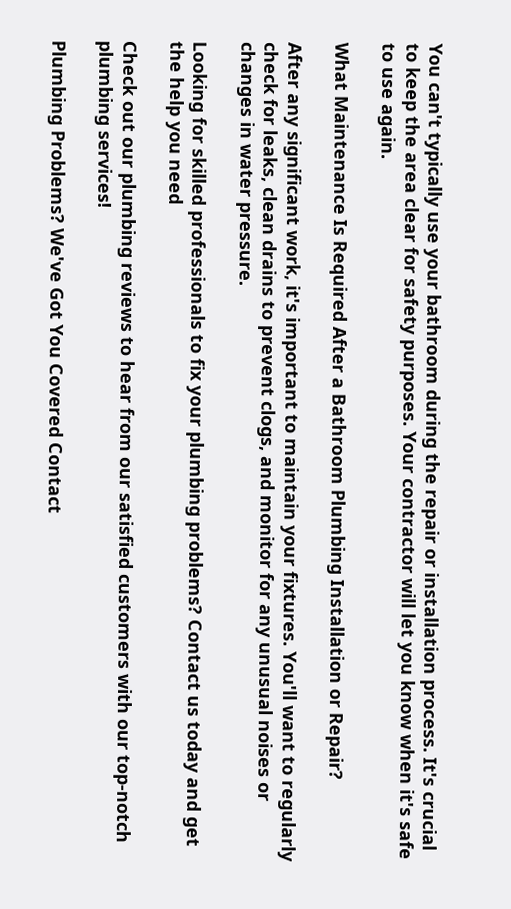You can't typically use your bathroom during the repair or installation process. It's crucial to keep the area clear for safety purposes. Your contractor will let you know when it's safe to use again.

What Maintenance Is Required After a Bathroom Plumbing Installation or Repair?

After any significant work, it's important to maintain your fixtures. You'll want to regularly check for leaks, clean drains to prevent clogs, and monitor for any unusual noises or changes in water pressure.

Looking for skilled professionals to fix your plumbing problems? Contact us today and get the help you need

Check out our plumbing reviews to hear from our satisfied customers with our top-notch plumbing services!

Plumbing Problems? We've Got You Covered Contact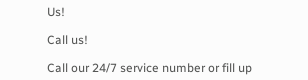Us!

Call us!

Call our 24/7 service number or fill up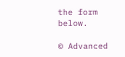the form below.

© Advanced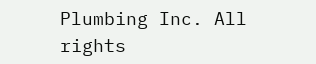Plumbing Inc. All rights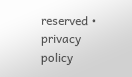reserved • privacy policy